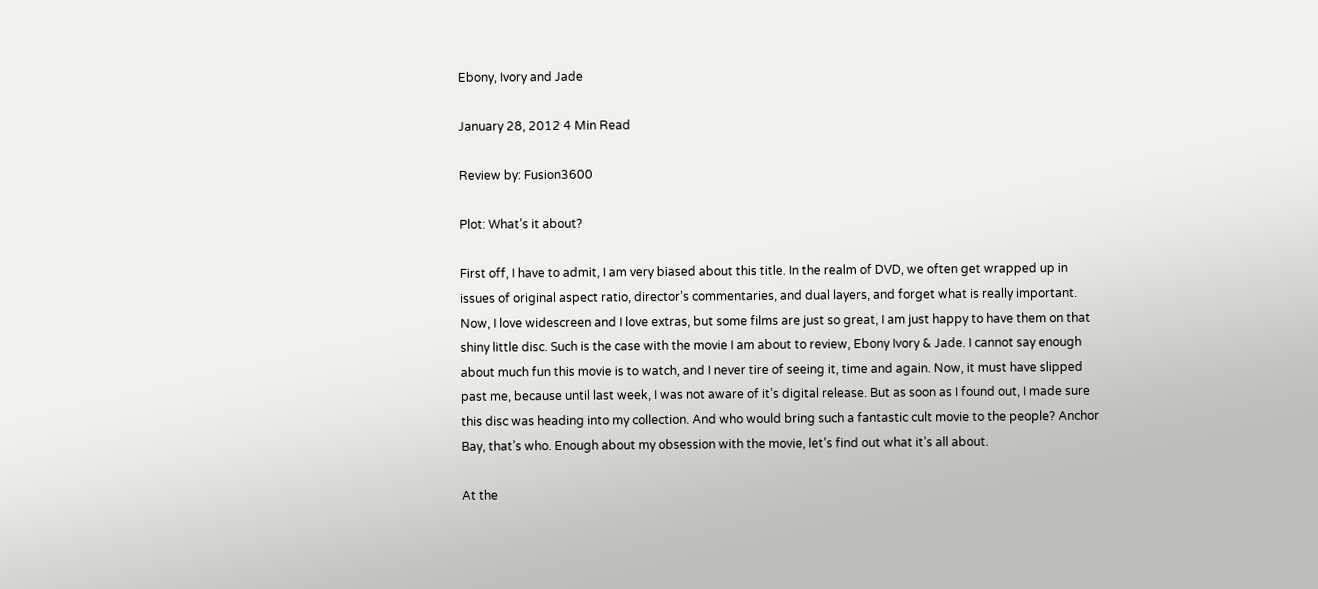Ebony, Ivory and Jade

January 28, 2012 4 Min Read

Review by: Fusion3600

Plot: What’s it about?

First off, I have to admit, I am very biased about this title. In the realm of DVD, we often get wrapped up in issues of original aspect ratio, director’s commentaries, and dual layers, and forget what is really important. Now, I love widescreen and I love extras, but some films are just so great, I am just happy to have them on that shiny little disc. Such is the case with the movie I am about to review, Ebony Ivory & Jade. I cannot say enough about much fun this movie is to watch, and I never tire of seeing it, time and again. Now, it must have slipped past me, because until last week, I was not aware of it’s digital release. But as soon as I found out, I made sure this disc was heading into my collection. And who would bring such a fantastic cult movie to the people? Anchor Bay, that’s who. Enough about my obsession with the movie, let’s find out what it’s all about.

At the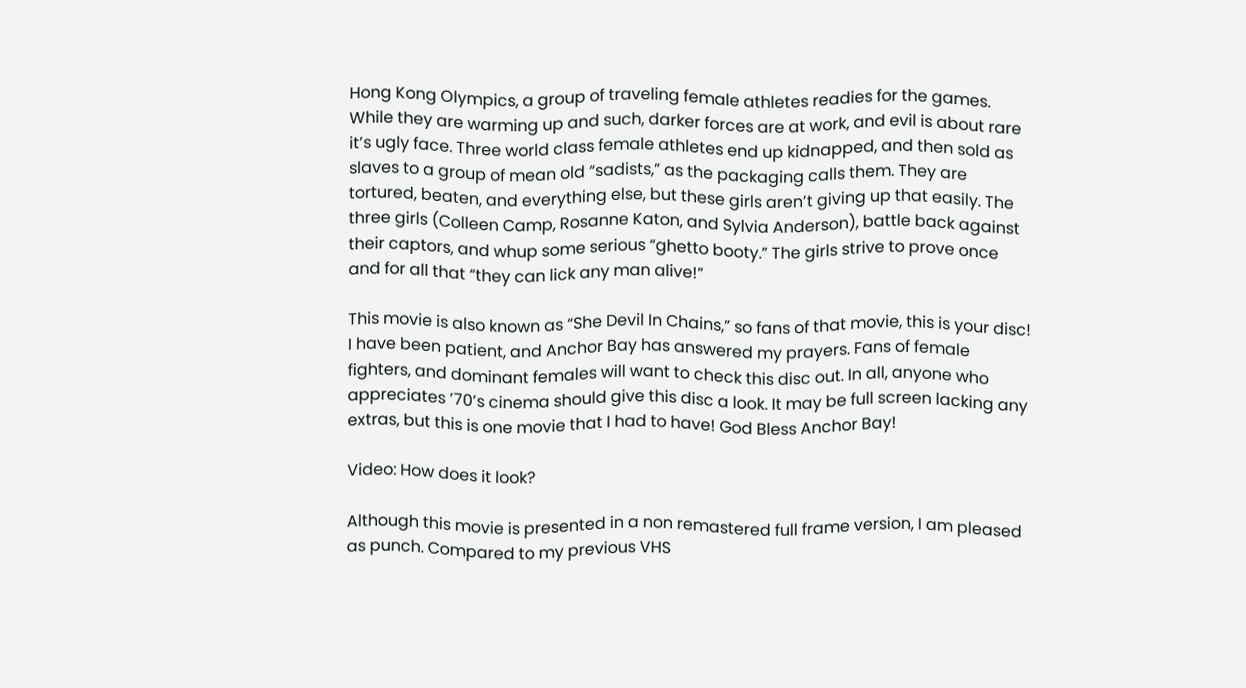Hong Kong Olympics, a group of traveling female athletes readies for the games. While they are warming up and such, darker forces are at work, and evil is about rare it’s ugly face. Three world class female athletes end up kidnapped, and then sold as slaves to a group of mean old “sadists,” as the packaging calls them. They are tortured, beaten, and everything else, but these girls aren’t giving up that easily. The three girls (Colleen Camp, Rosanne Katon, and Sylvia Anderson), battle back against their captors, and whup some serious “ghetto booty.” The girls strive to prove once and for all that “they can lick any man alive!”

This movie is also known as “She Devil In Chains,” so fans of that movie, this is your disc! I have been patient, and Anchor Bay has answered my prayers. Fans of female fighters, and dominant females will want to check this disc out. In all, anyone who appreciates ’70’s cinema should give this disc a look. It may be full screen lacking any extras, but this is one movie that I had to have! God Bless Anchor Bay!

Video: How does it look?

Although this movie is presented in a non remastered full frame version, I am pleased as punch. Compared to my previous VHS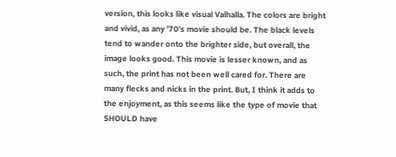version, this looks like visual Valhalla. The colors are bright and vivid, as any ’70’s movie should be. The black levels tend to wander onto the brighter side, but overall, the image looks good. This movie is lesser known, and as such, the print has not been well cared for. There are many flecks and nicks in the print. But, I think it adds to the enjoyment, as this seems like the type of movie that SHOULD have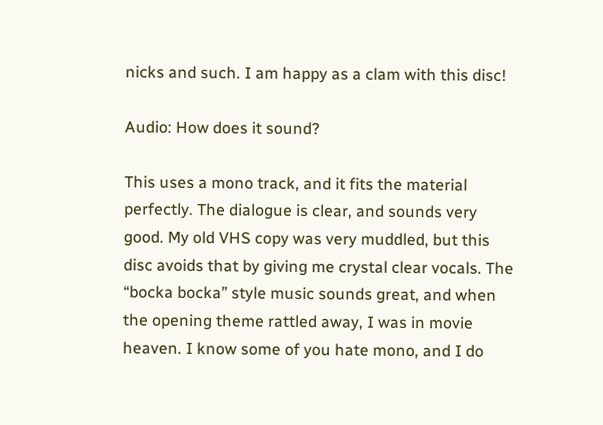nicks and such. I am happy as a clam with this disc!

Audio: How does it sound?

This uses a mono track, and it fits the material perfectly. The dialogue is clear, and sounds very good. My old VHS copy was very muddled, but this disc avoids that by giving me crystal clear vocals. The “bocka bocka” style music sounds great, and when the opening theme rattled away, I was in movie heaven. I know some of you hate mono, and I do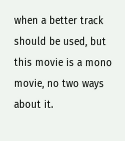when a better track should be used, but this movie is a mono movie, no two ways about it.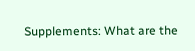Supplements: What are the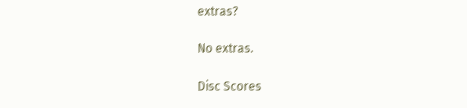extras?

No extras.

Disc Scores